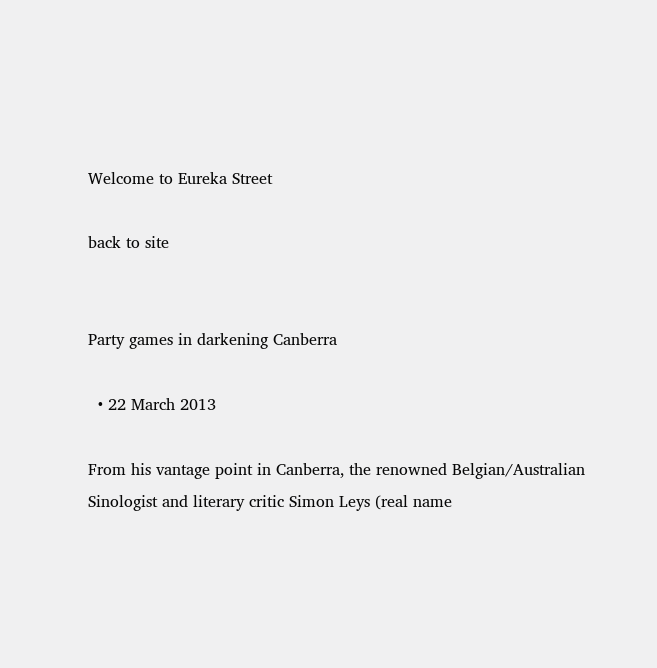Welcome to Eureka Street

back to site


Party games in darkening Canberra

  • 22 March 2013

From his vantage point in Canberra, the renowned Belgian/Australian Sinologist and literary critic Simon Leys (real name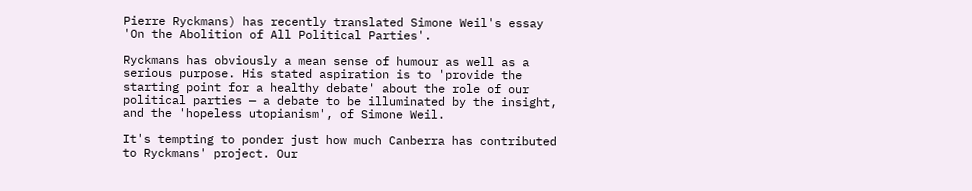Pierre Ryckmans) has recently translated Simone Weil's essay 'On the Abolition of All Political Parties'.

Ryckmans has obviously a mean sense of humour as well as a serious purpose. His stated aspiration is to 'provide the starting point for a healthy debate' about the role of our political parties — a debate to be illuminated by the insight, and the 'hopeless utopianism', of Simone Weil.

It's tempting to ponder just how much Canberra has contributed to Ryckmans' project. Our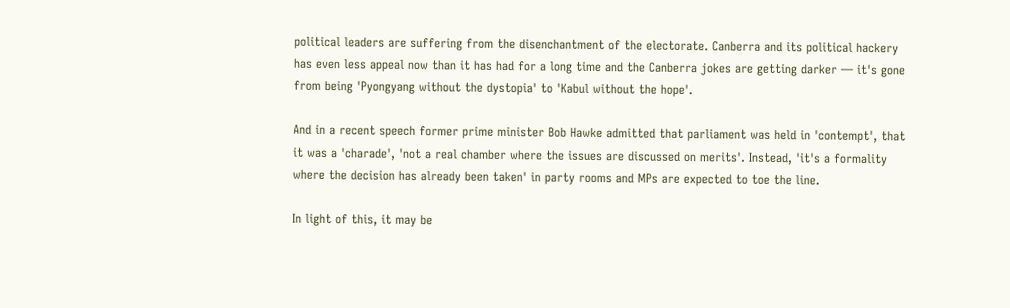political leaders are suffering from the disenchantment of the electorate. Canberra and its political hackery has even less appeal now than it has had for a long time and the Canberra jokes are getting darker — it's gone from being 'Pyongyang without the dystopia' to 'Kabul without the hope'.

And in a recent speech former prime minister Bob Hawke admitted that parliament was held in 'contempt', that it was a 'charade', 'not a real chamber where the issues are discussed on merits'. Instead, 'it's a formality where the decision has already been taken' in party rooms and MPs are expected to toe the line.

In light of this, it may be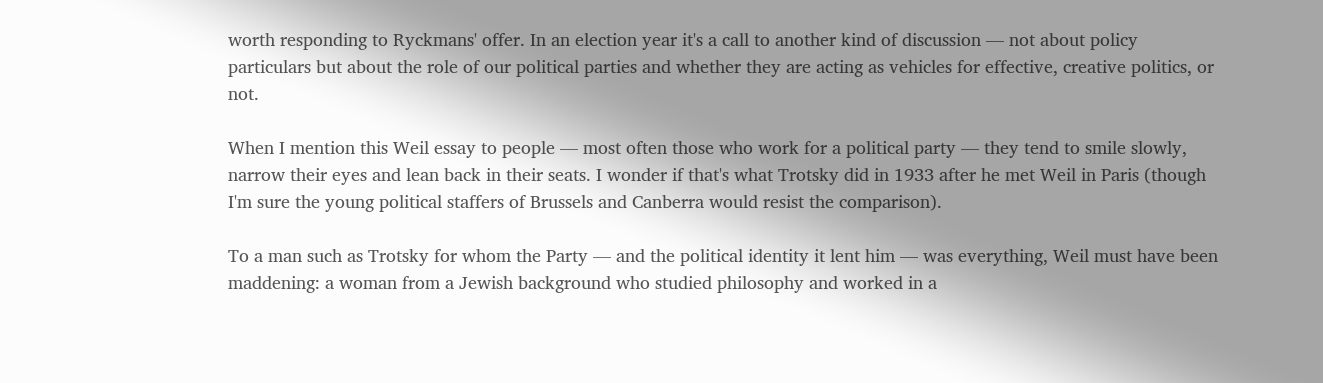worth responding to Ryckmans' offer. In an election year it's a call to another kind of discussion — not about policy particulars but about the role of our political parties and whether they are acting as vehicles for effective, creative politics, or not.

When I mention this Weil essay to people — most often those who work for a political party — they tend to smile slowly, narrow their eyes and lean back in their seats. I wonder if that's what Trotsky did in 1933 after he met Weil in Paris (though I'm sure the young political staffers of Brussels and Canberra would resist the comparison).

To a man such as Trotsky for whom the Party — and the political identity it lent him — was everything, Weil must have been maddening: a woman from a Jewish background who studied philosophy and worked in a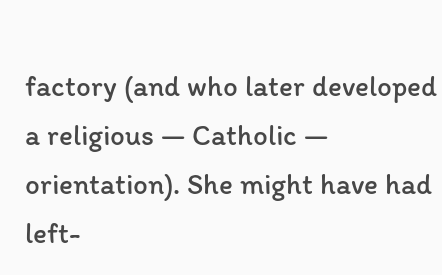factory (and who later developed a religious — Catholic — orientation). She might have had left-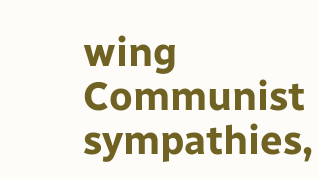wing Communist sympathies,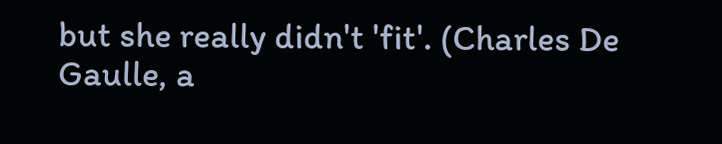but she really didn't 'fit'. (Charles De Gaulle, a